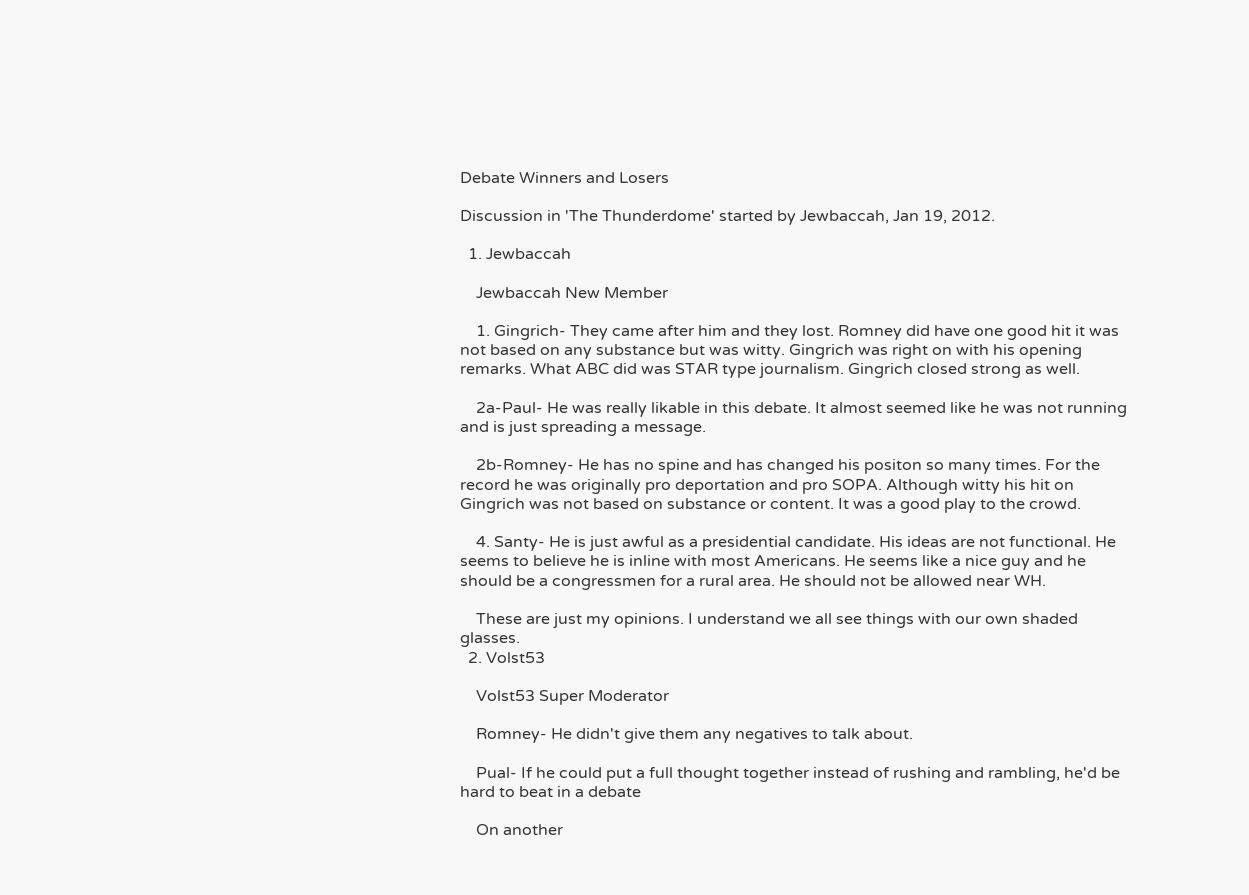Debate Winners and Losers

Discussion in 'The Thunderdome' started by Jewbaccah, Jan 19, 2012.

  1. Jewbaccah

    Jewbaccah New Member

    1. Gingrich- They came after him and they lost. Romney did have one good hit it was not based on any substance but was witty. Gingrich was right on with his opening remarks. What ABC did was STAR type journalism. Gingrich closed strong as well.

    2a-Paul- He was really likable in this debate. It almost seemed like he was not running and is just spreading a message.

    2b-Romney- He has no spine and has changed his positon so many times. For the record he was originally pro deportation and pro SOPA. Although witty his hit on Gingrich was not based on substance or content. It was a good play to the crowd.

    4. Santy- He is just awful as a presidential candidate. His ideas are not functional. He seems to believe he is inline with most Americans. He seems like a nice guy and he should be a congressmen for a rural area. He should not be allowed near WH.

    These are just my opinions. I understand we all see things with our own shaded glasses.
  2. Volst53

    Volst53 Super Moderator

    Romney- He didn't give them any negatives to talk about.

    Pual- If he could put a full thought together instead of rushing and rambling, he'd be hard to beat in a debate

    On another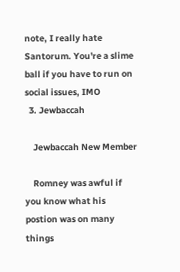note, I really hate Santorum. You're a slime ball if you have to run on social issues, IMO
  3. Jewbaccah

    Jewbaccah New Member

    Romney was awful if you know what his postion was on many things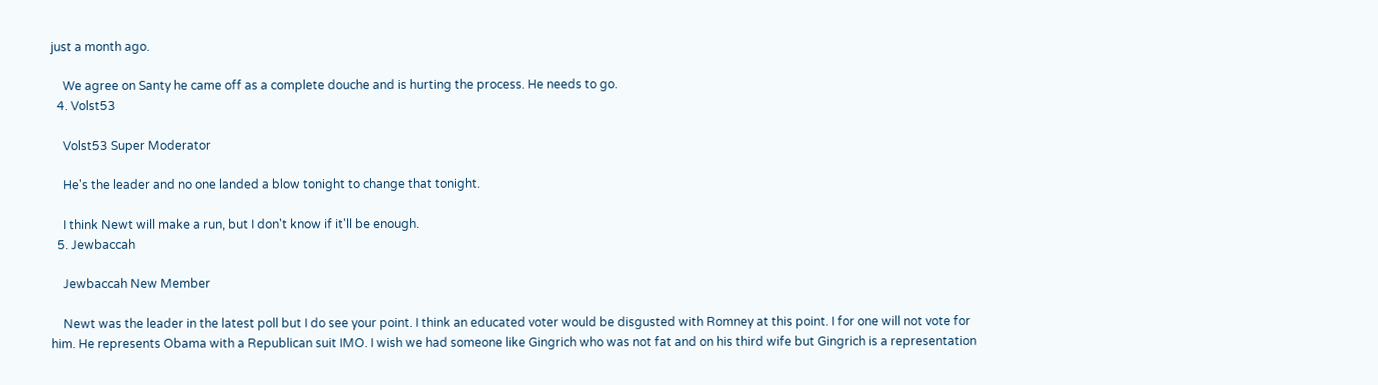just a month ago.

    We agree on Santy he came off as a complete douche and is hurting the process. He needs to go.
  4. Volst53

    Volst53 Super Moderator

    He's the leader and no one landed a blow tonight to change that tonight.

    I think Newt will make a run, but I don't know if it'll be enough.
  5. Jewbaccah

    Jewbaccah New Member

    Newt was the leader in the latest poll but I do see your point. I think an educated voter would be disgusted with Romney at this point. I for one will not vote for him. He represents Obama with a Republican suit IMO. I wish we had someone like Gingrich who was not fat and on his third wife but Gingrich is a representation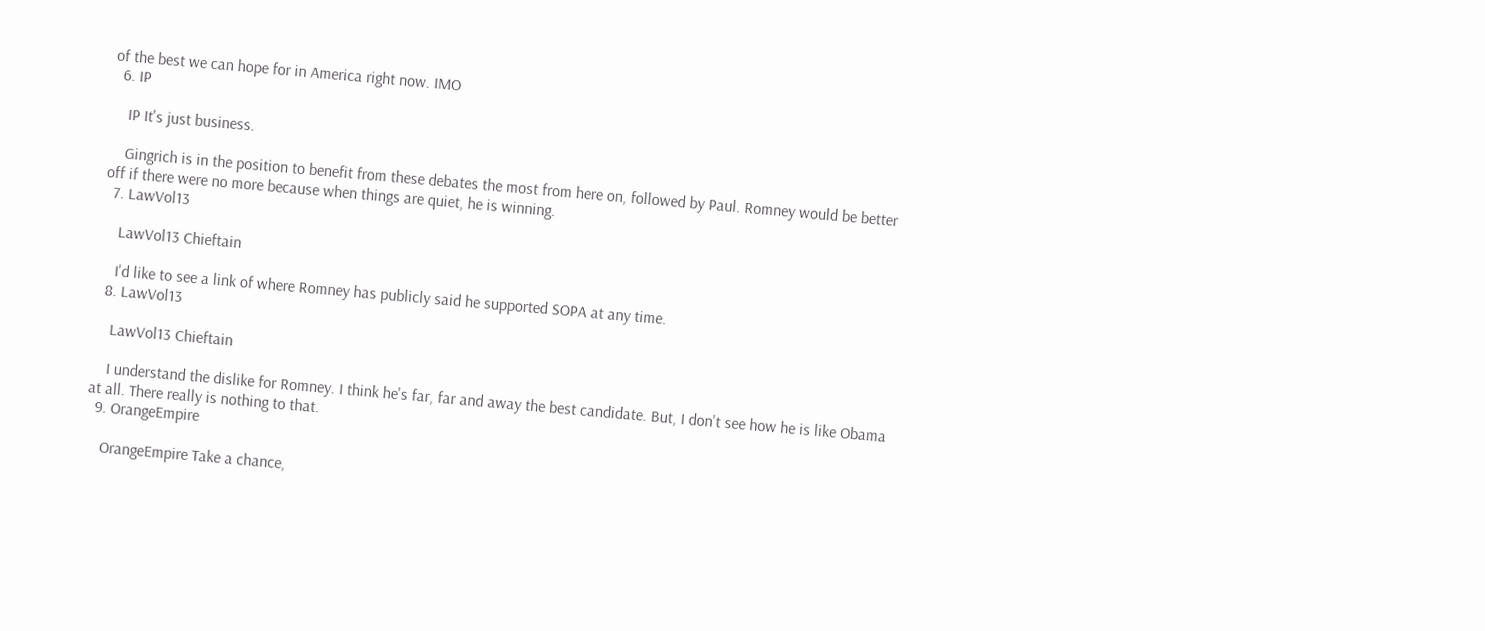of the best we can hope for in America right now. IMO
  6. IP

    IP It's just business.

    Gingrich is in the position to benefit from these debates the most from here on, followed by Paul. Romney would be better off if there were no more because when things are quiet, he is winning.
  7. LawVol13

    LawVol13 Chieftain

    I'd like to see a link of where Romney has publicly said he supported SOPA at any time.
  8. LawVol13

    LawVol13 Chieftain

    I understand the dislike for Romney. I think he's far, far and away the best candidate. But, I don't see how he is like Obama at all. There really is nothing to that.
  9. OrangeEmpire

    OrangeEmpire Take a chance,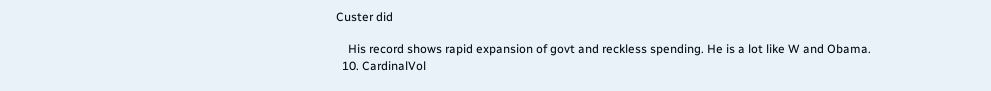Custer did

    His record shows rapid expansion of govt and reckless spending. He is a lot like W and Obama.
  10. CardinalVol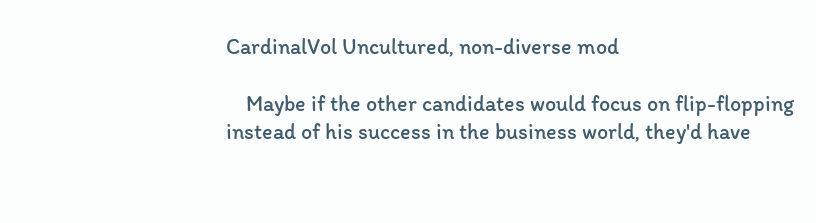CardinalVol Uncultured, non-diverse mod

    Maybe if the other candidates would focus on flip-flopping instead of his success in the business world, they'd have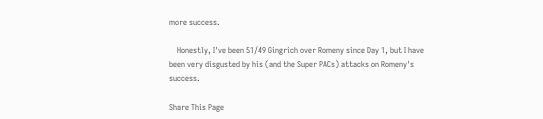more success.

    Honestly, I've been 51/49 Gingrich over Romeny since Day 1, but I have been very disgusted by his (and the Super PACs) attacks on Romeny's success.

Share This Page